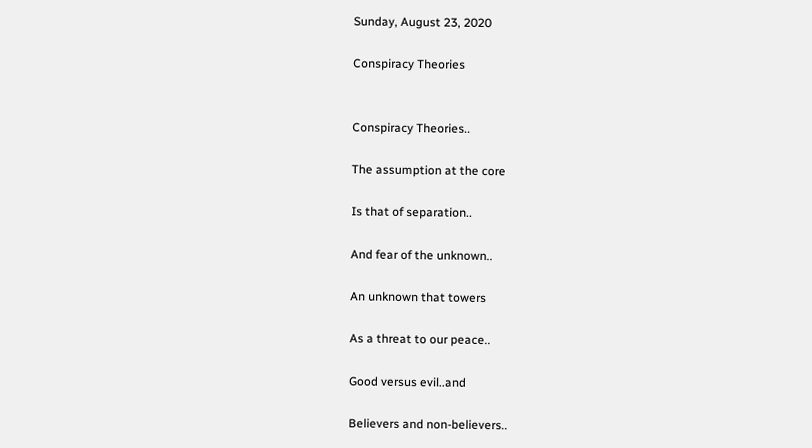Sunday, August 23, 2020

Conspiracy Theories


Conspiracy Theories..

The assumption at the core

Is that of separation..

And fear of the unknown..

An unknown that towers

As a threat to our peace..

Good versus evil..and

Believers and non-believers..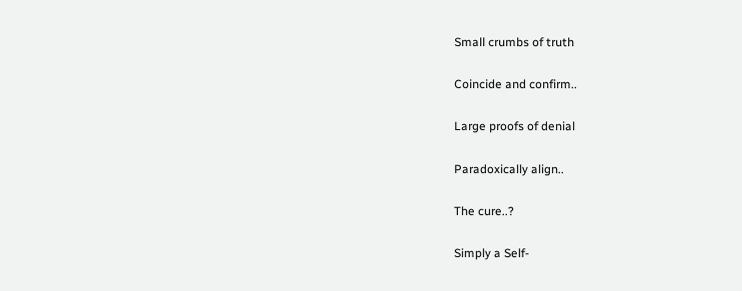Small crumbs of truth

Coincide and confirm..

Large proofs of denial

Paradoxically align..

The cure..?

Simply a Self-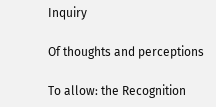Inquiry

Of thoughts and perceptions

To allow: the Recognition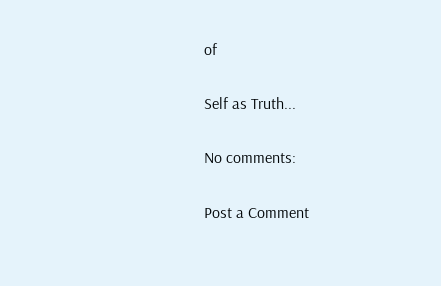of

Self as Truth...

No comments:

Post a Comment